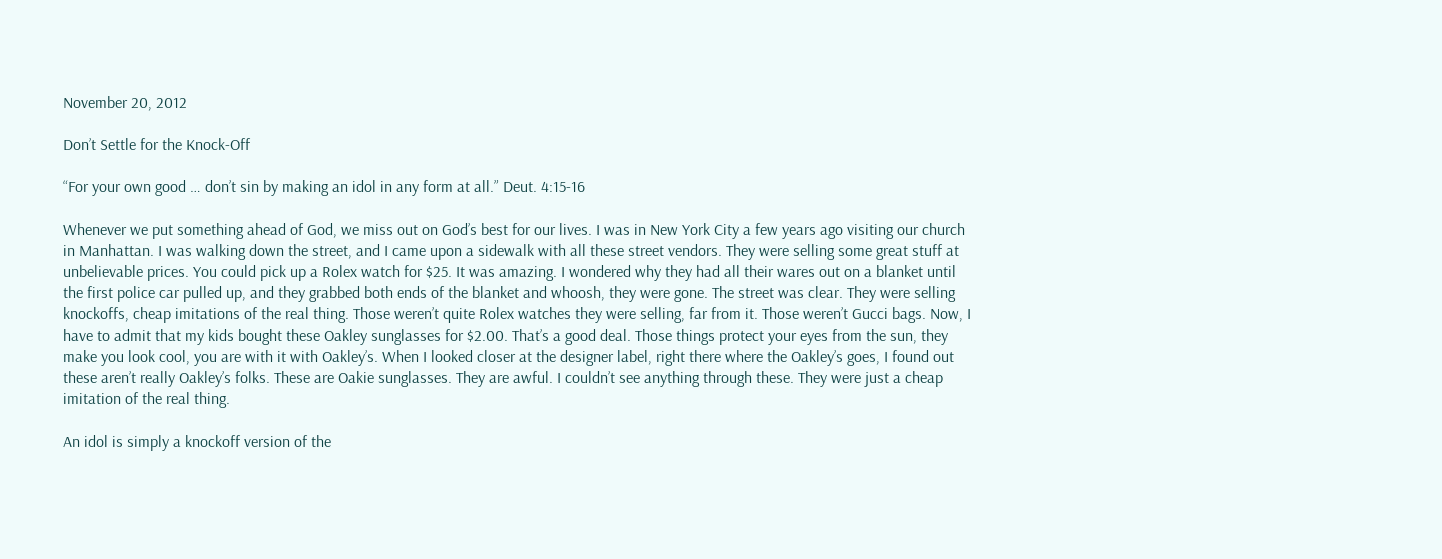November 20, 2012

Don’t Settle for the Knock-Off

“For your own good … don’t sin by making an idol in any form at all.” Deut. 4:15-16

Whenever we put something ahead of God, we miss out on God’s best for our lives. I was in New York City a few years ago visiting our church in Manhattan. I was walking down the street, and I came upon a sidewalk with all these street vendors. They were selling some great stuff at unbelievable prices. You could pick up a Rolex watch for $25. It was amazing. I wondered why they had all their wares out on a blanket until the first police car pulled up, and they grabbed both ends of the blanket and whoosh, they were gone. The street was clear. They were selling knockoffs, cheap imitations of the real thing. Those weren’t quite Rolex watches they were selling, far from it. Those weren’t Gucci bags. Now, I have to admit that my kids bought these Oakley sunglasses for $2.00. That’s a good deal. Those things protect your eyes from the sun, they make you look cool, you are with it with Oakley’s. When I looked closer at the designer label, right there where the Oakley’s goes, I found out these aren’t really Oakley’s folks. These are Oakie sunglasses. They are awful. I couldn’t see anything through these. They were just a cheap imitation of the real thing.

An idol is simply a knockoff version of the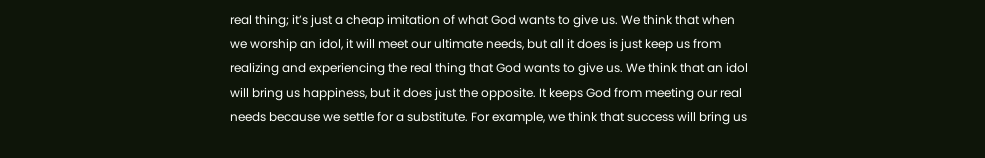real thing; it’s just a cheap imitation of what God wants to give us. We think that when we worship an idol, it will meet our ultimate needs, but all it does is just keep us from realizing and experiencing the real thing that God wants to give us. We think that an idol will bring us happiness, but it does just the opposite. It keeps God from meeting our real needs because we settle for a substitute. For example, we think that success will bring us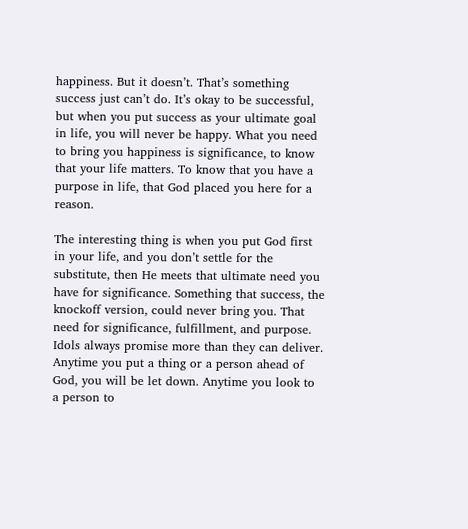happiness. But it doesn’t. That’s something success just can’t do. It’s okay to be successful, but when you put success as your ultimate goal in life, you will never be happy. What you need to bring you happiness is significance, to know that your life matters. To know that you have a purpose in life, that God placed you here for a reason.

The interesting thing is when you put God first in your life, and you don’t settle for the substitute, then He meets that ultimate need you have for significance. Something that success, the knockoff version, could never bring you. That need for significance, fulfillment, and purpose. Idols always promise more than they can deliver. Anytime you put a thing or a person ahead of God, you will be let down. Anytime you look to a person to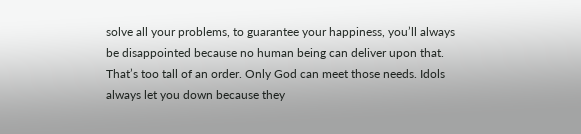solve all your problems, to guarantee your happiness, you’ll always be disappointed because no human being can deliver upon that. That’s too tall of an order. Only God can meet those needs. Idols always let you down because they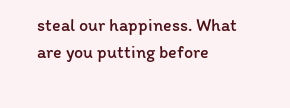steal our happiness. What are you putting before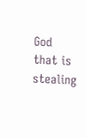God that is stealing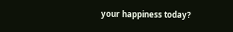your happiness today?